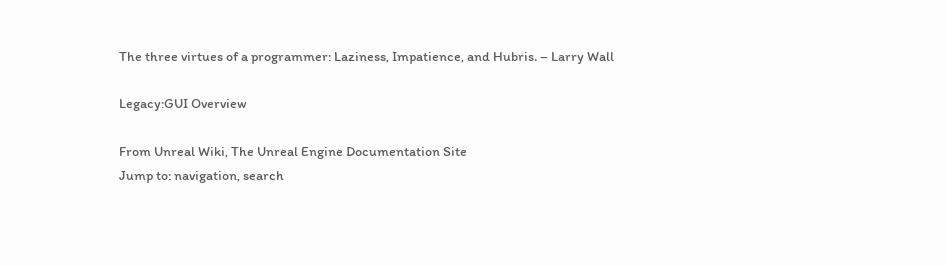The three virtues of a programmer: Laziness, Impatience, and Hubris. – Larry Wall

Legacy:GUI Overview

From Unreal Wiki, The Unreal Engine Documentation Site
Jump to: navigation, search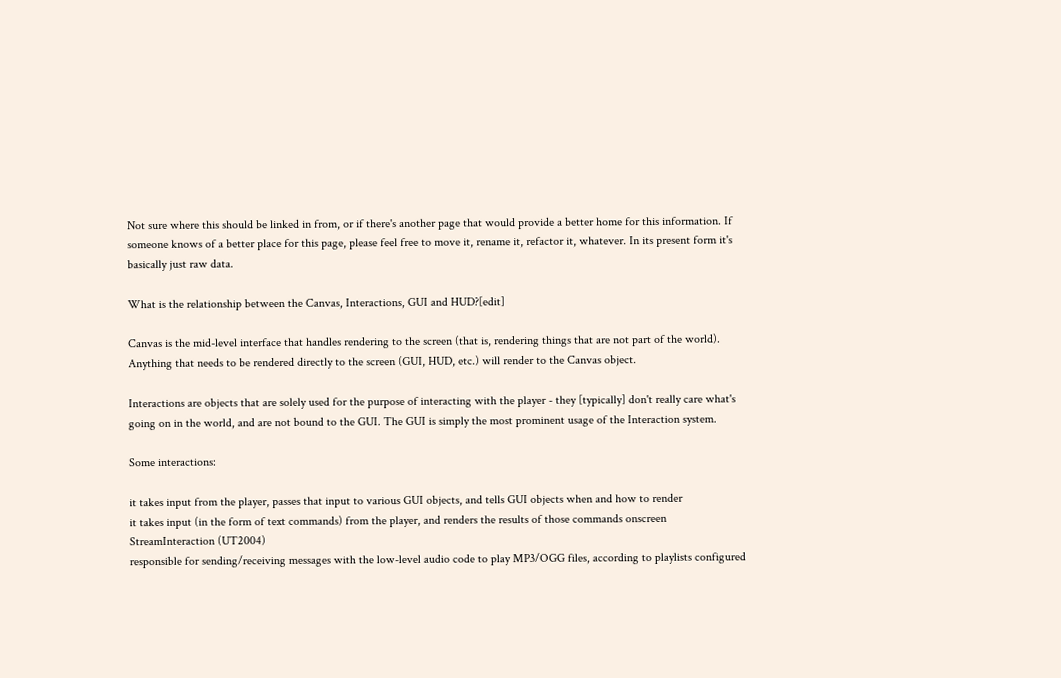Not sure where this should be linked in from, or if there's another page that would provide a better home for this information. If someone knows of a better place for this page, please feel free to move it, rename it, refactor it, whatever. In its present form it's basically just raw data.

What is the relationship between the Canvas, Interactions, GUI and HUD?[edit]

Canvas is the mid-level interface that handles rendering to the screen (that is, rendering things that are not part of the world). Anything that needs to be rendered directly to the screen (GUI, HUD, etc.) will render to the Canvas object.

Interactions are objects that are solely used for the purpose of interacting with the player - they [typically] don't really care what's going on in the world, and are not bound to the GUI. The GUI is simply the most prominent usage of the Interaction system.

Some interactions:

it takes input from the player, passes that input to various GUI objects, and tells GUI objects when and how to render
it takes input (in the form of text commands) from the player, and renders the results of those commands onscreen
StreamInteraction (UT2004)
responsible for sending/receiving messages with the low-level audio code to play MP3/OGG files, according to playlists configured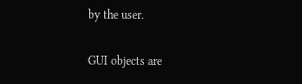by the user.

GUI objects are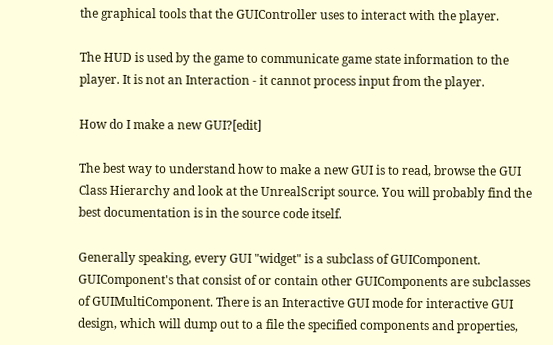the graphical tools that the GUIController uses to interact with the player.

The HUD is used by the game to communicate game state information to the player. It is not an Interaction - it cannot process input from the player.

How do I make a new GUI?[edit]

The best way to understand how to make a new GUI is to read, browse the GUI Class Hierarchy and look at the UnrealScript source. You will probably find the best documentation is in the source code itself.

Generally speaking, every GUI "widget" is a subclass of GUIComponent. GUIComponent's that consist of or contain other GUIComponents are subclasses of GUIMultiComponent. There is an Interactive GUI mode for interactive GUI design, which will dump out to a file the specified components and properties,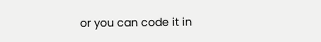or you can code it in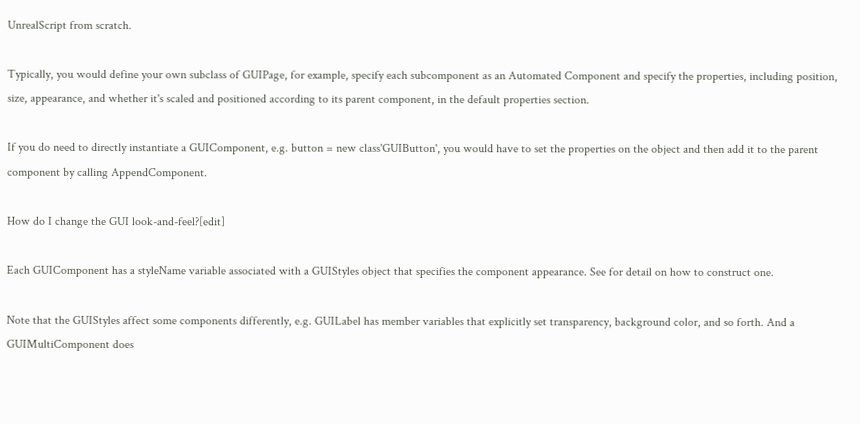UnrealScript from scratch.

Typically, you would define your own subclass of GUIPage, for example, specify each subcomponent as an Automated Component and specify the properties, including position, size, appearance, and whether it's scaled and positioned according to its parent component, in the default properties section.

If you do need to directly instantiate a GUIComponent, e.g. button = new class'GUIButton', you would have to set the properties on the object and then add it to the parent component by calling AppendComponent.

How do I change the GUI look-and-feel?[edit]

Each GUIComponent has a styleName variable associated with a GUIStyles object that specifies the component appearance. See for detail on how to construct one.

Note that the GUIStyles affect some components differently, e.g. GUILabel has member variables that explicitly set transparency, background color, and so forth. And a GUIMultiComponent does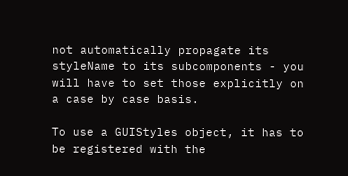not automatically propagate its styleName to its subcomponents - you will have to set those explicitly on a case by case basis.

To use a GUIStyles object, it has to be registered with the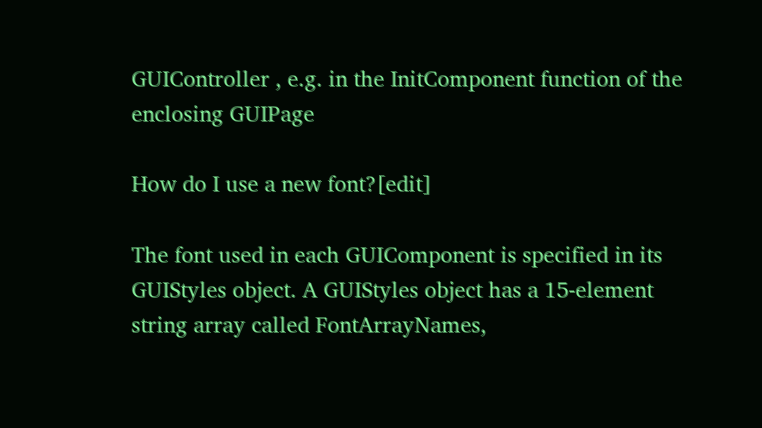GUIController , e.g. in the InitComponent function of the enclosing GUIPage

How do I use a new font?[edit]

The font used in each GUIComponent is specified in its GUIStyles object. A GUIStyles object has a 15-element string array called FontArrayNames,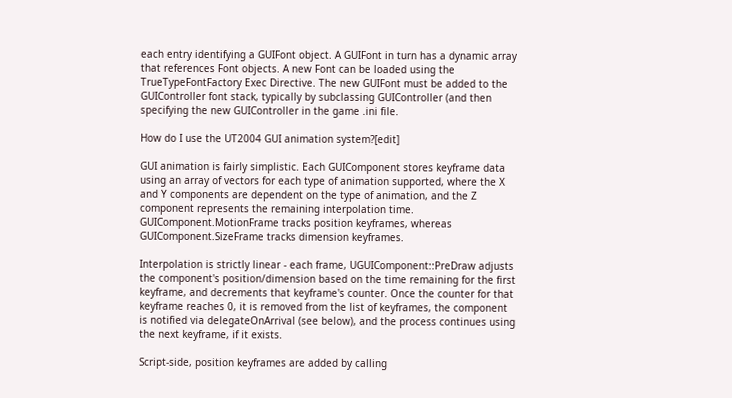each entry identifying a GUIFont object. A GUIFont in turn has a dynamic array that references Font objects. A new Font can be loaded using the TrueTypeFontFactory Exec Directive. The new GUIFont must be added to the GUIController font stack, typically by subclassing GUIController (and then specifying the new GUIController in the game .ini file.

How do I use the UT2004 GUI animation system?[edit]

GUI animation is fairly simplistic. Each GUIComponent stores keyframe data using an array of vectors for each type of animation supported, where the X and Y components are dependent on the type of animation, and the Z component represents the remaining interpolation time. GUIComponent.MotionFrame tracks position keyframes, whereas GUIComponent.SizeFrame tracks dimension keyframes.

Interpolation is strictly linear - each frame, UGUIComponent::PreDraw adjusts the component's position/dimension based on the time remaining for the first keyframe, and decrements that keyframe's counter. Once the counter for that keyframe reaches 0, it is removed from the list of keyframes, the component is notified via delegateOnArrival (see below), and the process continues using the next keyframe, if it exists.

Script-side, position keyframes are added by calling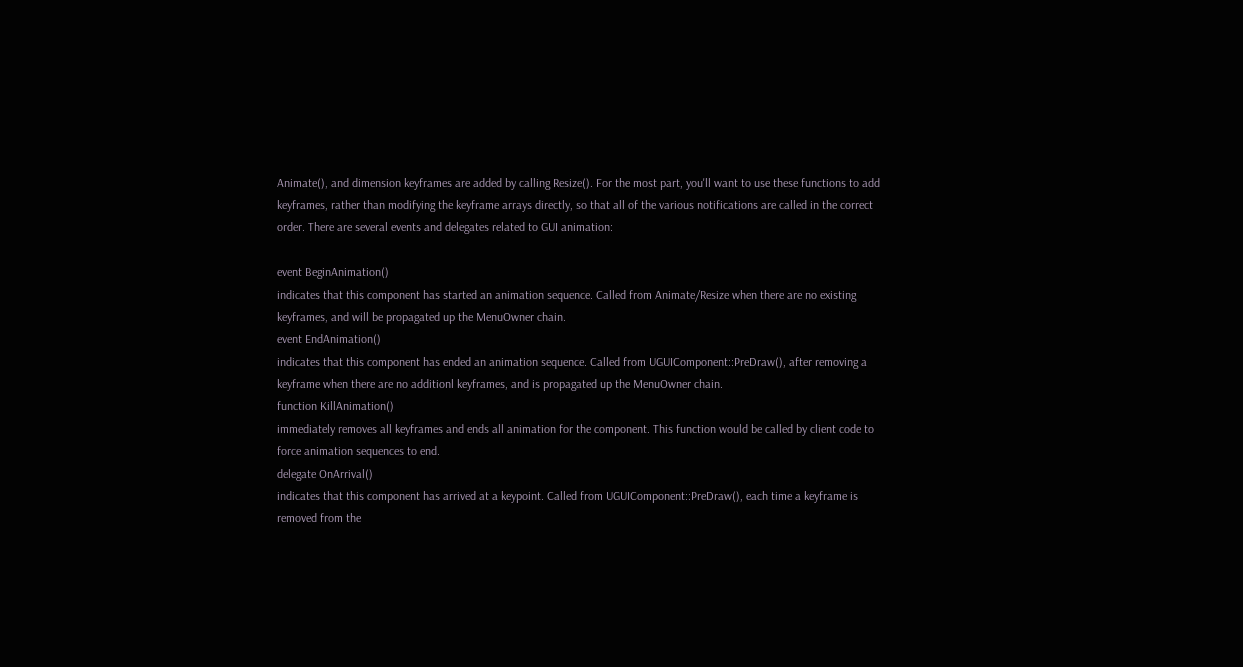Animate(), and dimension keyframes are added by calling Resize(). For the most part, you'll want to use these functions to add keyframes, rather than modifying the keyframe arrays directly, so that all of the various notifications are called in the correct order. There are several events and delegates related to GUI animation:

event BeginAnimation()
indicates that this component has started an animation sequence. Called from Animate/Resize when there are no existing keyframes, and will be propagated up the MenuOwner chain.
event EndAnimation()
indicates that this component has ended an animation sequence. Called from UGUIComponent::PreDraw(), after removing a keyframe when there are no additionl keyframes, and is propagated up the MenuOwner chain.
function KillAnimation()
immediately removes all keyframes and ends all animation for the component. This function would be called by client code to force animation sequences to end.
delegate OnArrival()
indicates that this component has arrived at a keypoint. Called from UGUIComponent::PreDraw(), each time a keyframe is removed from the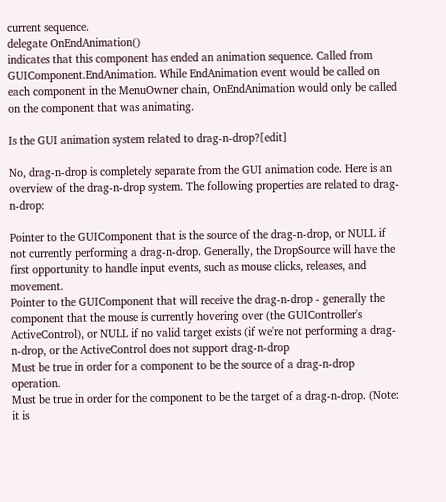current sequence.
delegate OnEndAnimation()
indicates that this component has ended an animation sequence. Called from GUIComponent.EndAnimation. While EndAnimation event would be called on each component in the MenuOwner chain, OnEndAnimation would only be called on the component that was animating.

Is the GUI animation system related to drag-n-drop?[edit]

No, drag-n-drop is completely separate from the GUI animation code. Here is an overview of the drag-n-drop system. The following properties are related to drag-n-drop:

Pointer to the GUIComponent that is the source of the drag-n-drop, or NULL if not currently performing a drag-n-drop. Generally, the DropSource will have the first opportunity to handle input events, such as mouse clicks, releases, and movement.
Pointer to the GUIComponent that will receive the drag-n-drop - generally the component that the mouse is currently hovering over (the GUIController's ActiveControl), or NULL if no valid target exists (if we're not performing a drag-n-drop, or the ActiveControl does not support drag-n-drop
Must be true in order for a component to be the source of a drag-n-drop operation.
Must be true in order for the component to be the target of a drag-n-drop. (Note: it is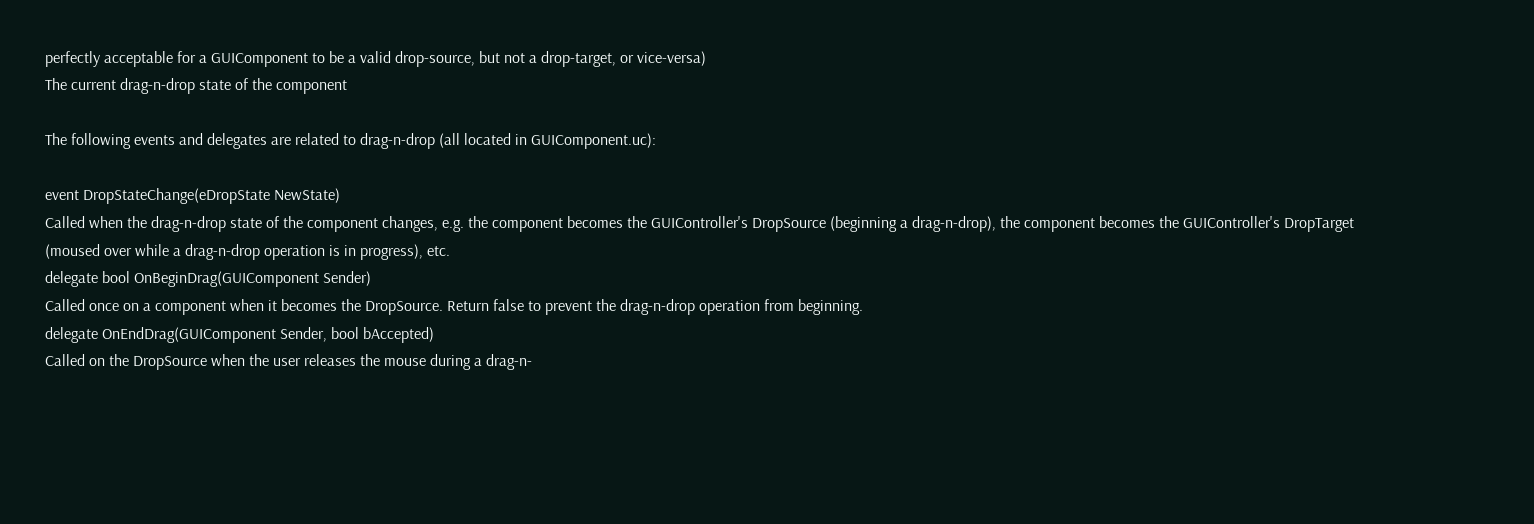perfectly acceptable for a GUIComponent to be a valid drop-source, but not a drop-target, or vice-versa)
The current drag-n-drop state of the component

The following events and delegates are related to drag-n-drop (all located in GUIComponent.uc):

event DropStateChange(eDropState NewState)
Called when the drag-n-drop state of the component changes, e.g. the component becomes the GUIController's DropSource (beginning a drag-n-drop), the component becomes the GUIController's DropTarget (moused over while a drag-n-drop operation is in progress), etc.
delegate bool OnBeginDrag(GUIComponent Sender)
Called once on a component when it becomes the DropSource. Return false to prevent the drag-n-drop operation from beginning.
delegate OnEndDrag(GUIComponent Sender, bool bAccepted)
Called on the DropSource when the user releases the mouse during a drag-n-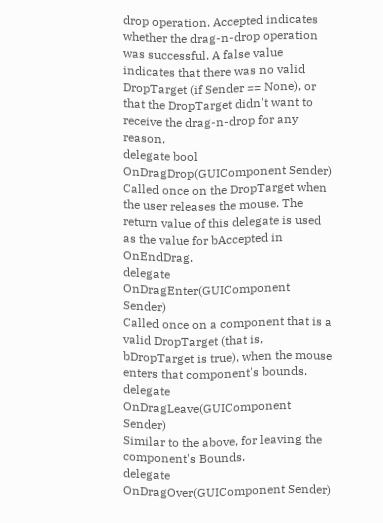drop operation. Accepted indicates whether the drag-n-drop operation was successful. A false value indicates that there was no valid DropTarget (if Sender == None), or that the DropTarget didn't want to receive the drag-n-drop for any reason.
delegate bool OnDragDrop(GUIComponent Sender)
Called once on the DropTarget when the user releases the mouse. The return value of this delegate is used as the value for bAccepted in OnEndDrag.
delegate OnDragEnter(GUIComponent Sender)
Called once on a component that is a valid DropTarget (that is, bDropTarget is true), when the mouse enters that component's bounds.
delegate OnDragLeave(GUIComponent Sender)
Similar to the above, for leaving the component's Bounds.
delegate OnDragOver(GUIComponent Sender)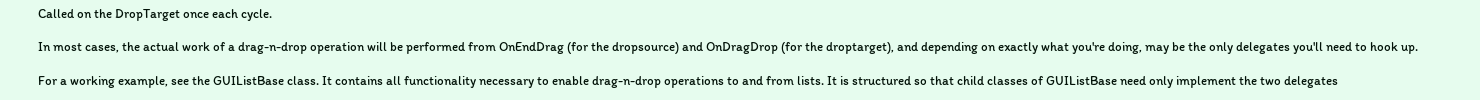Called on the DropTarget once each cycle.

In most cases, the actual work of a drag-n-drop operation will be performed from OnEndDrag (for the dropsource) and OnDragDrop (for the droptarget), and depending on exactly what you're doing, may be the only delegates you'll need to hook up.

For a working example, see the GUIListBase class. It contains all functionality necessary to enable drag-n-drop operations to and from lists. It is structured so that child classes of GUIListBase need only implement the two delegates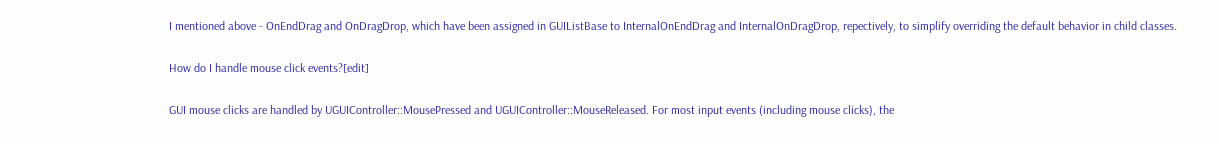I mentioned above - OnEndDrag and OnDragDrop, which have been assigned in GUIListBase to InternalOnEndDrag and InternalOnDragDrop, repectively, to simplify overriding the default behavior in child classes.

How do I handle mouse click events?[edit]

GUI mouse clicks are handled by UGUIController::MousePressed and UGUIController::MouseReleased. For most input events (including mouse clicks), the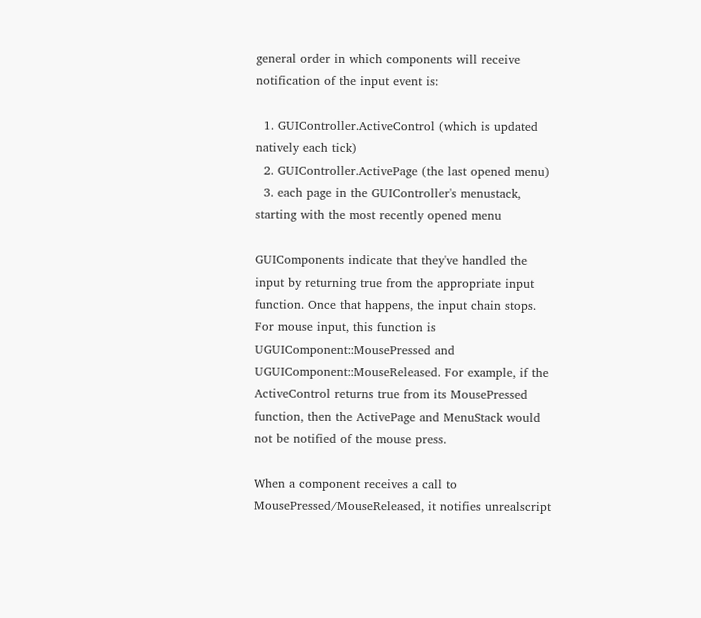general order in which components will receive notification of the input event is:

  1. GUIController.ActiveControl (which is updated natively each tick)
  2. GUIController.ActivePage (the last opened menu)
  3. each page in the GUIController's menustack, starting with the most recently opened menu

GUIComponents indicate that they've handled the input by returning true from the appropriate input function. Once that happens, the input chain stops. For mouse input, this function is UGUIComponent::MousePressed and UGUIComponent::MouseReleased. For example, if the ActiveControl returns true from its MousePressed function, then the ActivePage and MenuStack would not be notified of the mouse press.

When a component receives a call to MousePressed/MouseReleased, it notifies unrealscript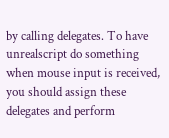by calling delegates. To have unrealscript do something when mouse input is received, you should assign these delegates and perform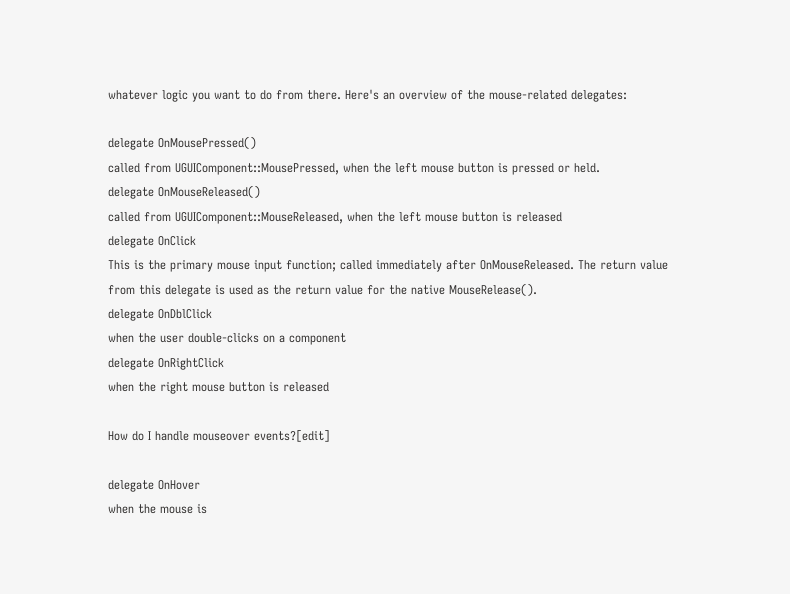whatever logic you want to do from there. Here's an overview of the mouse-related delegates:

delegate OnMousePressed()
called from UGUIComponent::MousePressed, when the left mouse button is pressed or held.
delegate OnMouseReleased()
called from UGUIComponent::MouseReleased, when the left mouse button is released
delegate OnClick
This is the primary mouse input function; called immediately after OnMouseReleased. The return value from this delegate is used as the return value for the native MouseRelease().
delegate OnDblClick
when the user double-clicks on a component
delegate OnRightClick
when the right mouse button is released

How do I handle mouseover events?[edit]

delegate OnHover
when the mouse is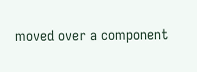moved over a component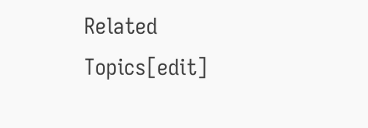Related Topics[edit]